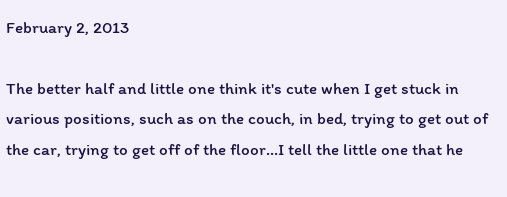February 2, 2013

The better half and little one think it's cute when I get stuck in various positions, such as on the couch, in bed, trying to get out of the car, trying to get off of the floor...I tell the little one that he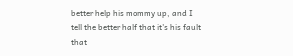better help his mommy up, and I tell the better half that it's his fault that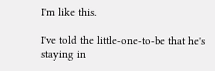I'm like this.

I've told the little-one-to-be that he's staying in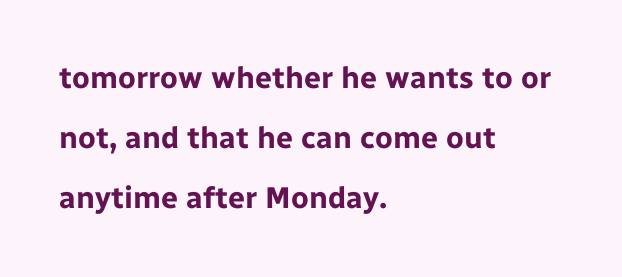tomorrow whether he wants to or not, and that he can come out anytime after Monday.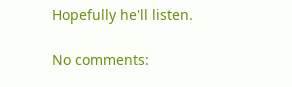Hopefully he'll listen.

No comments: